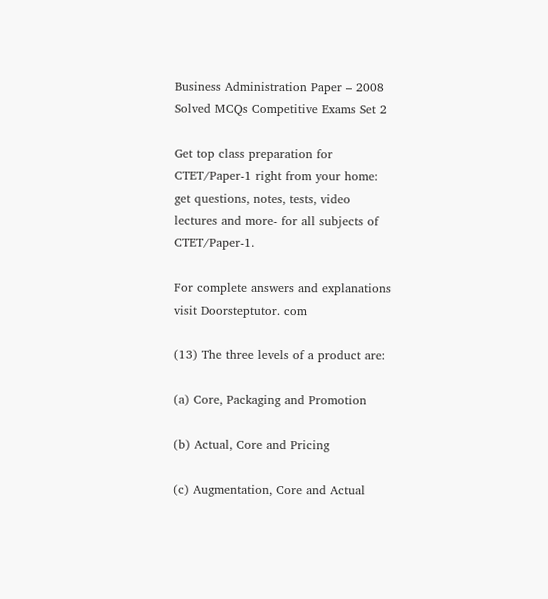Business Administration Paper – 2008 Solved MCQs Competitive Exams Set 2

Get top class preparation for CTET/Paper-1 right from your home: get questions, notes, tests, video lectures and more- for all subjects of CTET/Paper-1.

For complete answers and explanations visit Doorsteptutor. com

(13) The three levels of a product are:

(a) Core, Packaging and Promotion

(b) Actual, Core and Pricing

(c) Augmentation, Core and Actual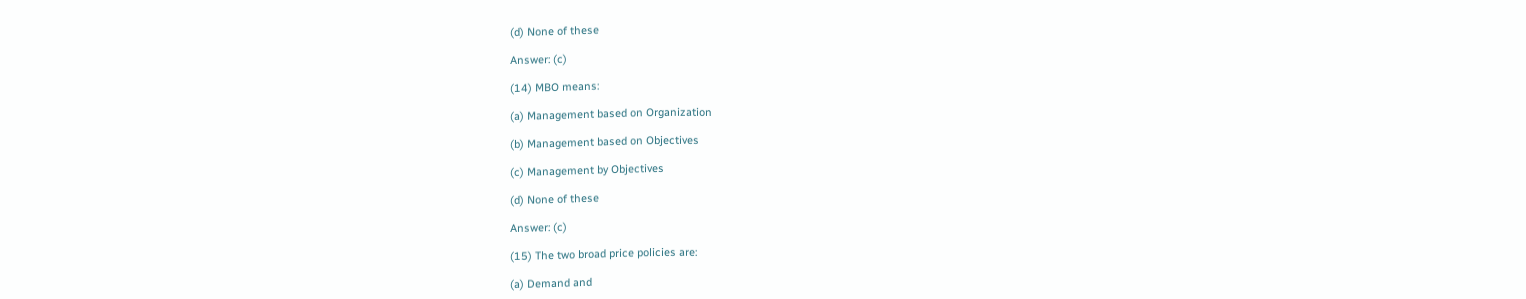(d) None of these

Answer: (c)

(14) MBO means:

(a) Management based on Organization

(b) Management based on Objectives

(c) Management by Objectives

(d) None of these

Answer: (c)

(15) The two broad price policies are:

(a) Demand and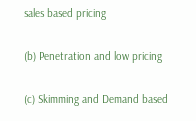sales based pricing

(b) Penetration and low pricing

(c) Skimming and Demand based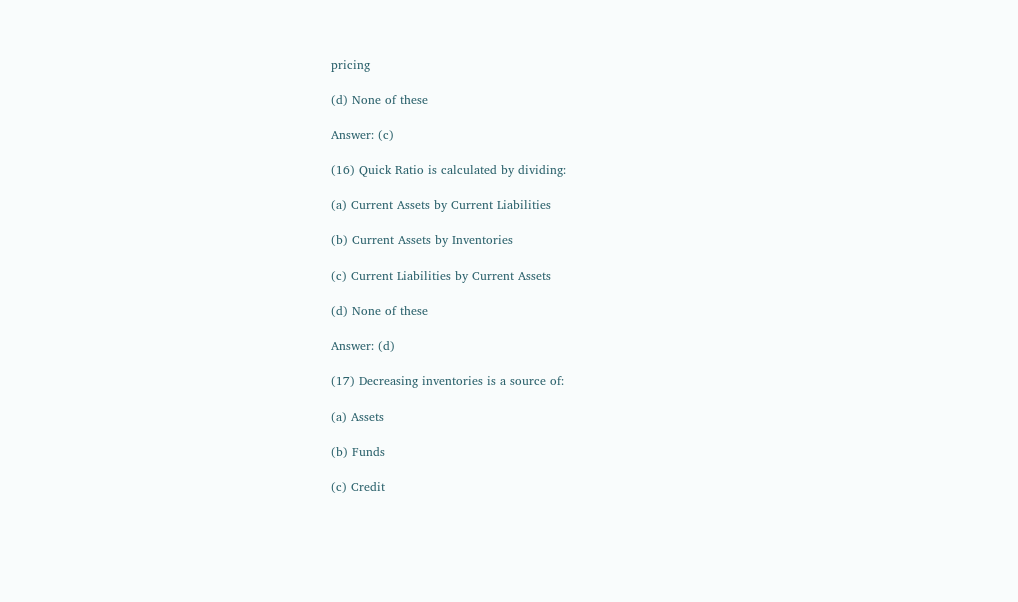pricing

(d) None of these

Answer: (c)

(16) Quick Ratio is calculated by dividing:

(a) Current Assets by Current Liabilities

(b) Current Assets by Inventories

(c) Current Liabilities by Current Assets

(d) None of these

Answer: (d)

(17) Decreasing inventories is a source of:

(a) Assets

(b) Funds

(c) Credit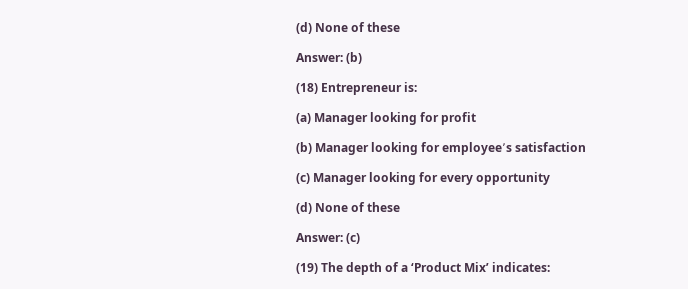(d) None of these

Answer: (b)

(18) Entrepreneur is:

(a) Manager looking for profit

(b) Manager looking for employee՚s satisfaction

(c) Manager looking for every opportunity

(d) None of these

Answer: (c)

(19) The depth of a ‘Product Mix’ indicates: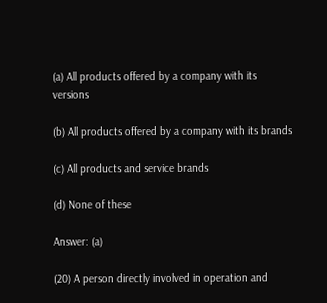(a) All products offered by a company with its versions

(b) All products offered by a company with its brands

(c) All products and service brands

(d) None of these

Answer: (a)

(20) A person directly involved in operation and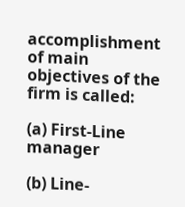accomplishment of main objectives of the firm is called:

(a) First-Line manager

(b) Line-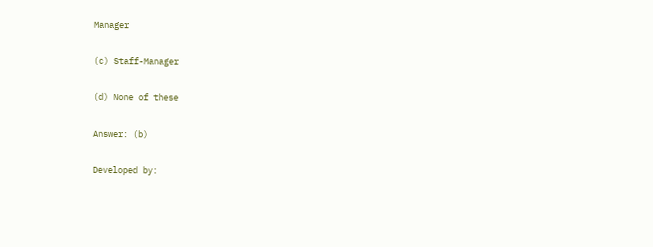Manager

(c) Staff-Manager

(d) None of these

Answer: (b)

Developed by: